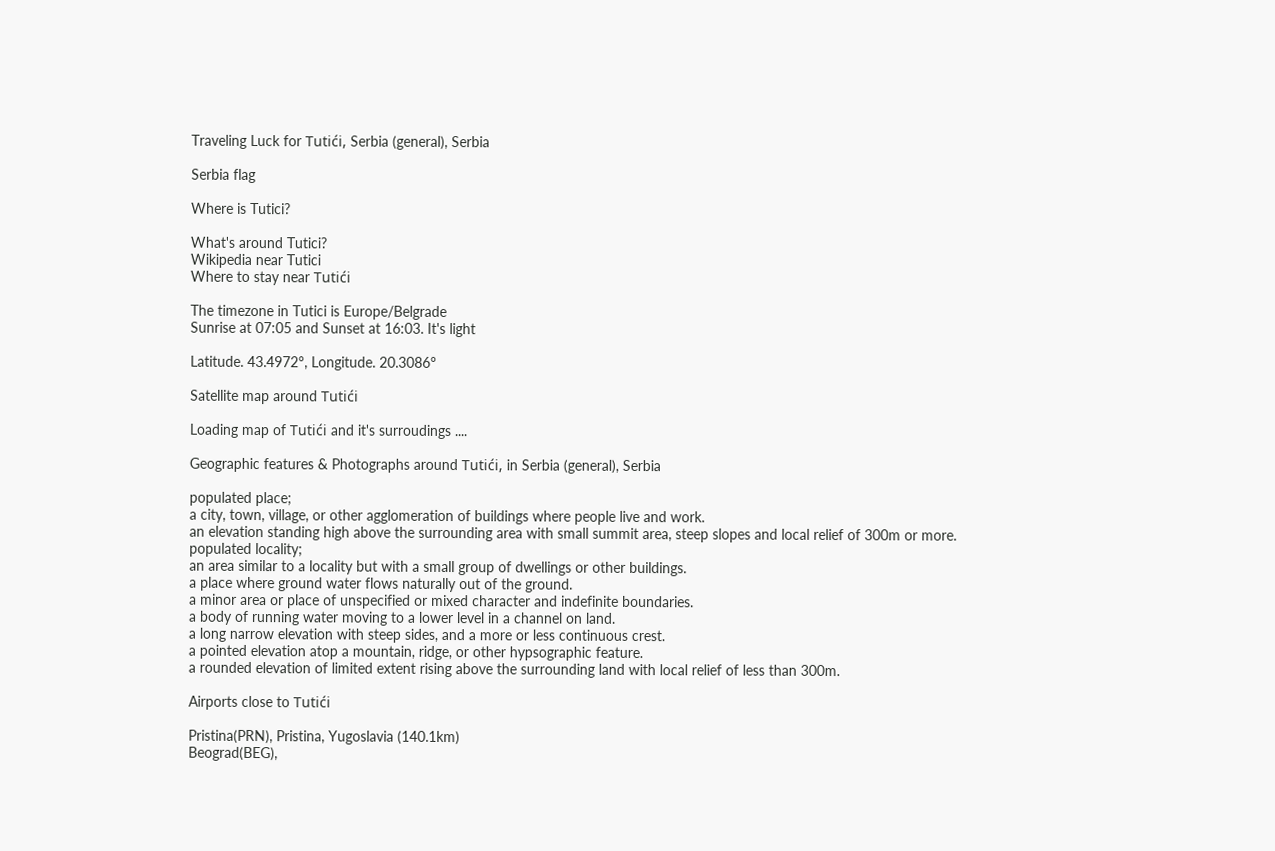Traveling Luck for Tutići, Serbia (general), Serbia

Serbia flag

Where is Tutici?

What's around Tutici?
Wikipedia near Tutici
Where to stay near Tutići

The timezone in Tutici is Europe/Belgrade
Sunrise at 07:05 and Sunset at 16:03. It's light

Latitude. 43.4972°, Longitude. 20.3086°

Satellite map around Tutići

Loading map of Tutići and it's surroudings ....

Geographic features & Photographs around Tutići, in Serbia (general), Serbia

populated place;
a city, town, village, or other agglomeration of buildings where people live and work.
an elevation standing high above the surrounding area with small summit area, steep slopes and local relief of 300m or more.
populated locality;
an area similar to a locality but with a small group of dwellings or other buildings.
a place where ground water flows naturally out of the ground.
a minor area or place of unspecified or mixed character and indefinite boundaries.
a body of running water moving to a lower level in a channel on land.
a long narrow elevation with steep sides, and a more or less continuous crest.
a pointed elevation atop a mountain, ridge, or other hypsographic feature.
a rounded elevation of limited extent rising above the surrounding land with local relief of less than 300m.

Airports close to Tutići

Pristina(PRN), Pristina, Yugoslavia (140.1km)
Beograd(BEG),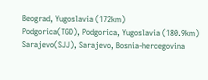Beograd, Yugoslavia (172km)
Podgorica(TGD), Podgorica, Yugoslavia (180.9km)
Sarajevo(SJJ), Sarajevo, Bosnia-hercegovina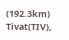(192.3km)
Tivat(TIV),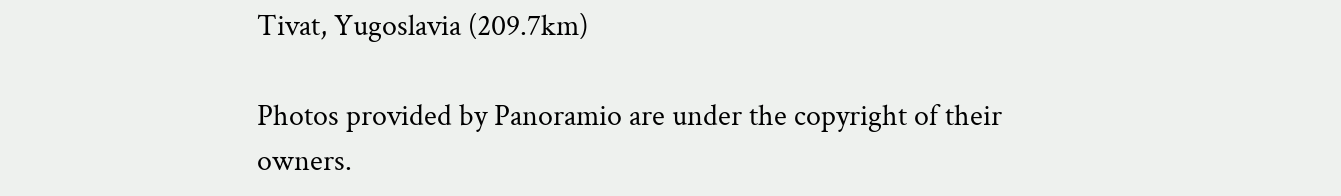Tivat, Yugoslavia (209.7km)

Photos provided by Panoramio are under the copyright of their owners.